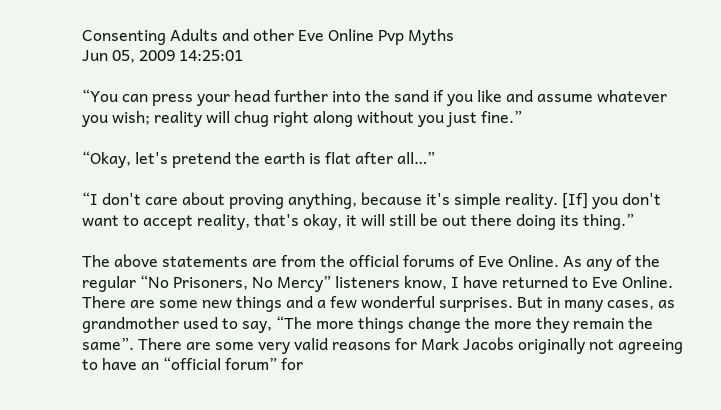Consenting Adults and other Eve Online Pvp Myths
Jun 05, 2009 14:25:01

“You can press your head further into the sand if you like and assume whatever you wish; reality will chug right along without you just fine.”

“Okay, let's pretend the earth is flat after all…”

“I don't care about proving anything, because it's simple reality. [If] you don't want to accept reality, that's okay, it will still be out there doing its thing.”

The above statements are from the official forums of Eve Online. As any of the regular “No Prisoners, No Mercy” listeners know, I have returned to Eve Online. There are some new things and a few wonderful surprises. But in many cases, as grandmother used to say, “The more things change the more they remain the same”. There are some very valid reasons for Mark Jacobs originally not agreeing to have an “official forum” for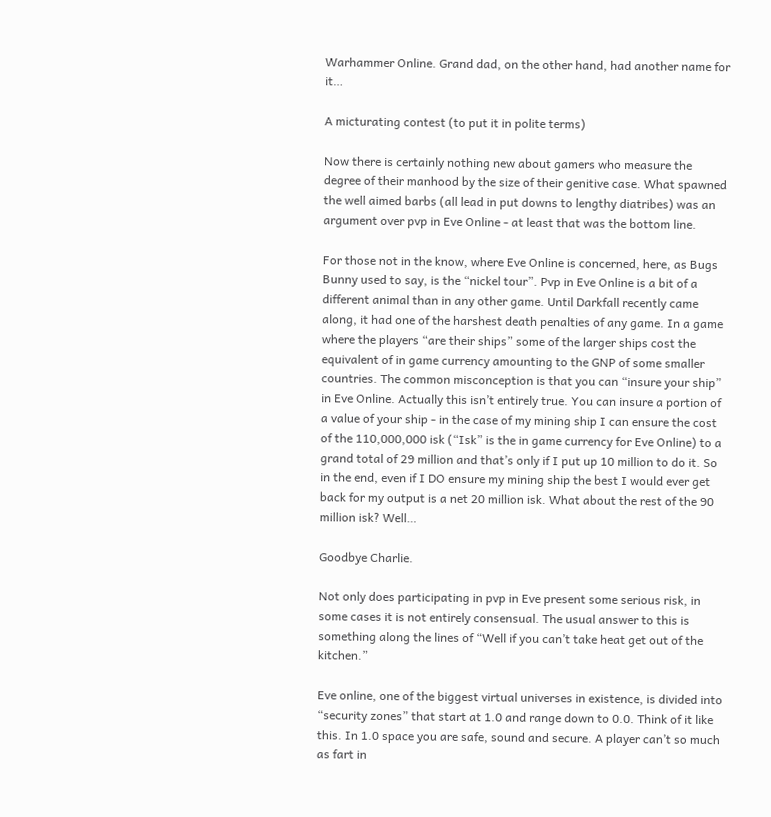Warhammer Online. Grand dad, on the other hand, had another name for it…

A micturating contest (to put it in polite terms)

Now there is certainly nothing new about gamers who measure the degree of their manhood by the size of their genitive case. What spawned the well aimed barbs (all lead in put downs to lengthy diatribes) was an argument over pvp in Eve Online - at least that was the bottom line.

For those not in the know, where Eve Online is concerned, here, as Bugs Bunny used to say, is the “nickel tour”. Pvp in Eve Online is a bit of a different animal than in any other game. Until Darkfall recently came along, it had one of the harshest death penalties of any game. In a game where the players “are their ships” some of the larger ships cost the equivalent of in game currency amounting to the GNP of some smaller countries. The common misconception is that you can “insure your ship” in Eve Online. Actually this isn’t entirely true. You can insure a portion of a value of your ship - in the case of my mining ship I can ensure the cost of the 110,000,000 isk (“Isk” is the in game currency for Eve Online) to a grand total of 29 million and that’s only if I put up 10 million to do it. So in the end, even if I DO ensure my mining ship the best I would ever get back for my output is a net 20 million isk. What about the rest of the 90 million isk? Well…

Goodbye Charlie.

Not only does participating in pvp in Eve present some serious risk, in some cases it is not entirely consensual. The usual answer to this is something along the lines of “Well if you can’t take heat get out of the kitchen.”

Eve online, one of the biggest virtual universes in existence, is divided into “security zones” that start at 1.0 and range down to 0.0. Think of it like this. In 1.0 space you are safe, sound and secure. A player can’t so much as fart in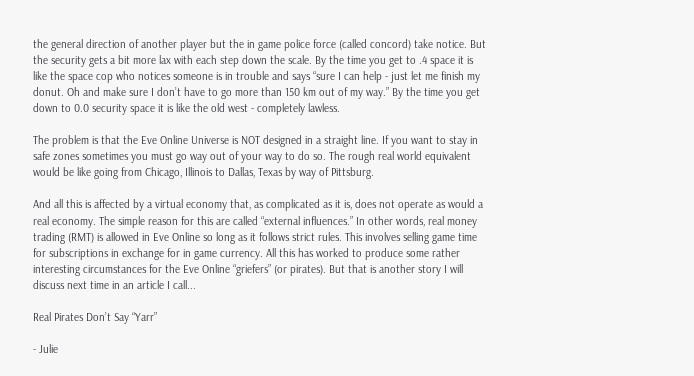the general direction of another player but the in game police force (called concord) take notice. But the security gets a bit more lax with each step down the scale. By the time you get to .4 space it is like the space cop who notices someone is in trouble and says “sure I can help - just let me finish my donut. Oh and make sure I don’t have to go more than 150 km out of my way.” By the time you get down to 0.0 security space it is like the old west - completely lawless.

The problem is that the Eve Online Universe is NOT designed in a straight line. If you want to stay in safe zones sometimes you must go way out of your way to do so. The rough real world equivalent would be like going from Chicago, Illinois to Dallas, Texas by way of Pittsburg.

And all this is affected by a virtual economy that, as complicated as it is, does not operate as would a real economy. The simple reason for this are called “external influences.” In other words, real money trading (RMT) is allowed in Eve Online so long as it follows strict rules. This involves selling game time for subscriptions in exchange for in game currency. All this has worked to produce some rather interesting circumstances for the Eve Online “griefers” (or pirates). But that is another story I will discuss next time in an article I call...

Real Pirates Don’t Say “Yarr”

- Julie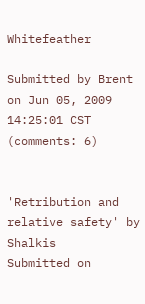Whitefeather

Submitted by Brent on Jun 05, 2009 14:25:01 CST (comments: 6)


'Retribution and relative safety' by Shalkis
Submitted on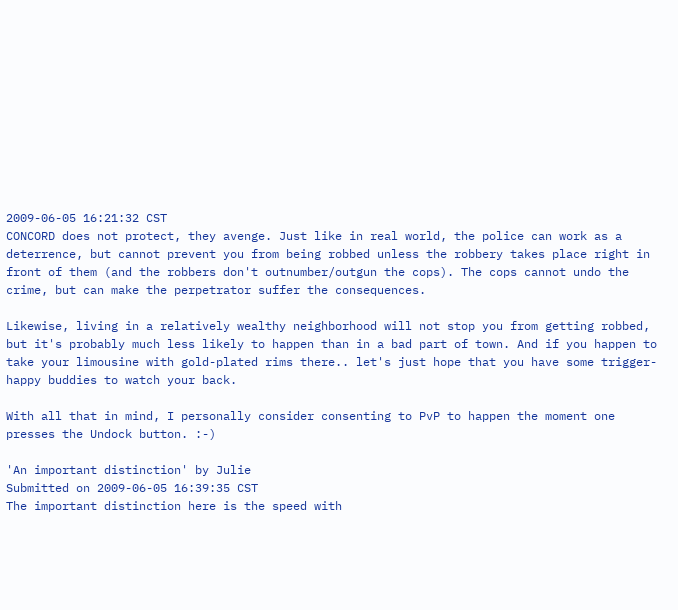2009-06-05 16:21:32 CST
CONCORD does not protect, they avenge. Just like in real world, the police can work as a deterrence, but cannot prevent you from being robbed unless the robbery takes place right in front of them (and the robbers don't outnumber/outgun the cops). The cops cannot undo the crime, but can make the perpetrator suffer the consequences.

Likewise, living in a relatively wealthy neighborhood will not stop you from getting robbed, but it's probably much less likely to happen than in a bad part of town. And if you happen to take your limousine with gold-plated rims there.. let's just hope that you have some trigger-happy buddies to watch your back.

With all that in mind, I personally consider consenting to PvP to happen the moment one presses the Undock button. :-)

'An important distinction' by Julie
Submitted on 2009-06-05 16:39:35 CST
The important distinction here is the speed with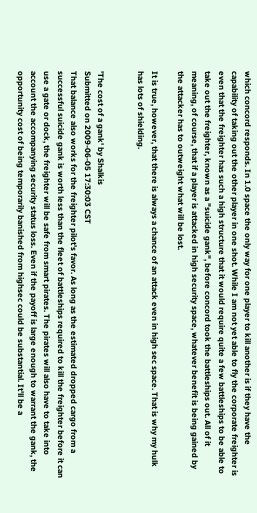which concord responds. In 1.0 space the only way for one player to kill another is if they have the capability of taking out the other player in one shot. While I am not yet able to fly the corporate freighter is even that the freighter has such a high structure that it would require quite a few battleships to be able to take out the freighter, known as a "suicide gank", before concord took the battleships out. All of it meaning, of course, that if a player is attacked in high security space, whatever benefit is being gained by the attacker has to outweight what will be lost.

It is true, however, that there is always a chance of an attack even in high sec space. That is why my hulk has lots of shielding.


'The cost of a gank' by Shalkis
Submitted on 2009-06-05 17:30:03 CST
That balance also works for the freighter pilot's favor. As long as the estimated dropped cargo from a successful suicide gank is worth less than the fleet of battleships required to kill the freighter before it can use a gate or dock, the freighter will be safe from smart pirates. The pirates will also have to take into account the accompanying security status loss. Even if the payoff is large enough to warrant the gank, the opportunity cost of being temporarily banished from highsec could be substantial. It'll be a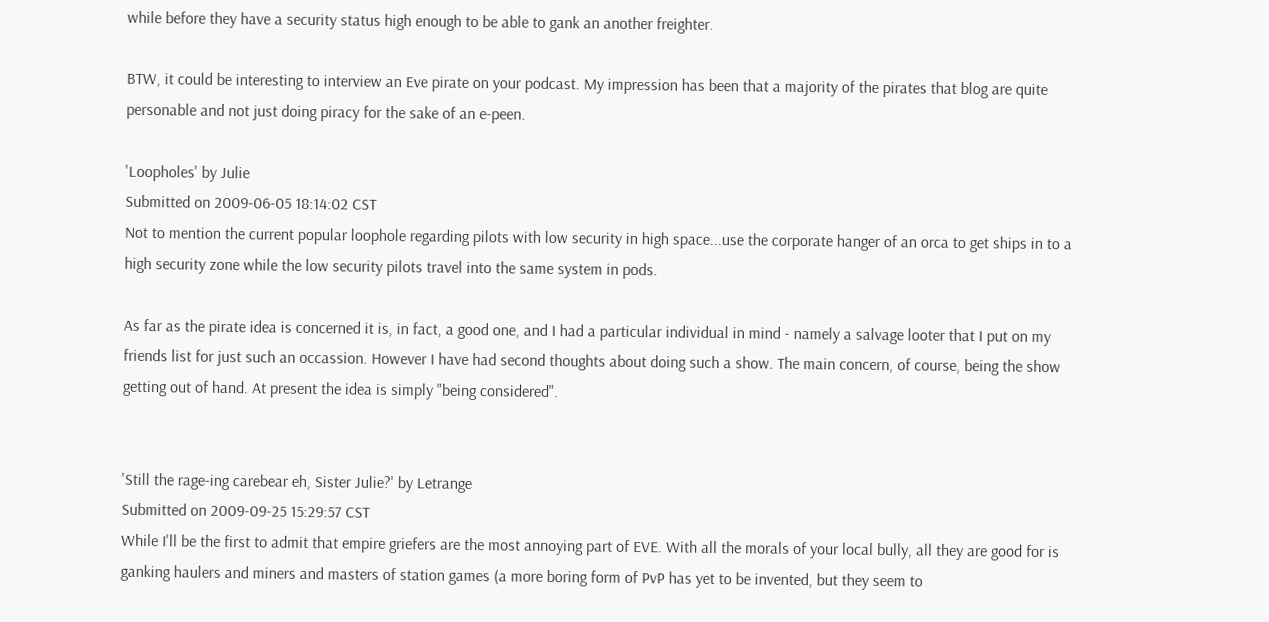while before they have a security status high enough to be able to gank an another freighter.

BTW, it could be interesting to interview an Eve pirate on your podcast. My impression has been that a majority of the pirates that blog are quite personable and not just doing piracy for the sake of an e-peen.

'Loopholes' by Julie
Submitted on 2009-06-05 18:14:02 CST
Not to mention the current popular loophole regarding pilots with low security in high space...use the corporate hanger of an orca to get ships in to a high security zone while the low security pilots travel into the same system in pods.

As far as the pirate idea is concerned it is, in fact, a good one, and I had a particular individual in mind - namely a salvage looter that I put on my friends list for just such an occassion. However I have had second thoughts about doing such a show. The main concern, of course, being the show getting out of hand. At present the idea is simply "being considered".


'Still the rage-ing carebear eh, Sister Julie?' by Letrange
Submitted on 2009-09-25 15:29:57 CST
While I'll be the first to admit that empire griefers are the most annoying part of EVE. With all the morals of your local bully, all they are good for is ganking haulers and miners and masters of station games (a more boring form of PvP has yet to be invented, but they seem to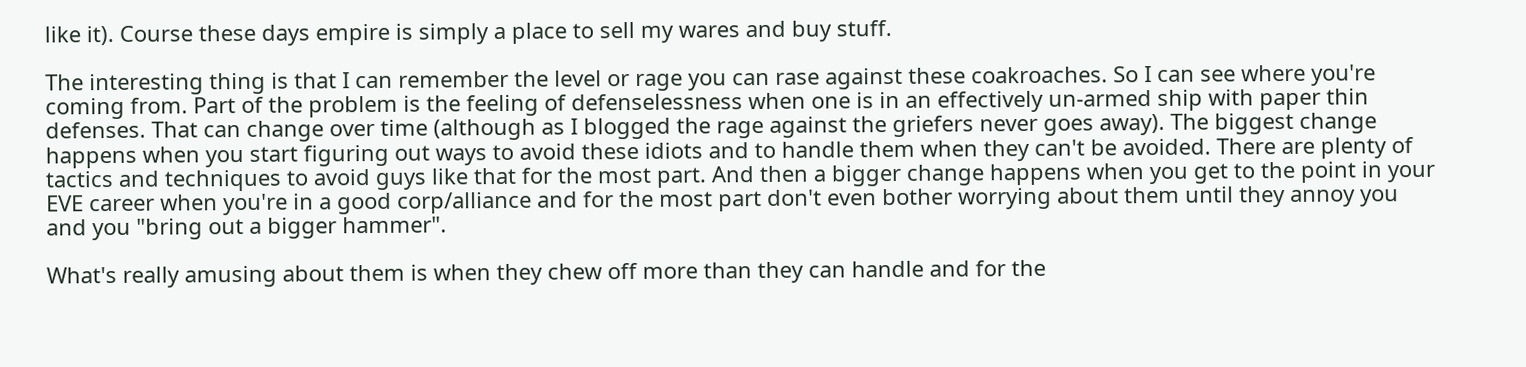like it). Course these days empire is simply a place to sell my wares and buy stuff.

The interesting thing is that I can remember the level or rage you can rase against these coakroaches. So I can see where you're coming from. Part of the problem is the feeling of defenselessness when one is in an effectively un-armed ship with paper thin defenses. That can change over time (although as I blogged the rage against the griefers never goes away). The biggest change happens when you start figuring out ways to avoid these idiots and to handle them when they can't be avoided. There are plenty of tactics and techniques to avoid guys like that for the most part. And then a bigger change happens when you get to the point in your EVE career when you're in a good corp/alliance and for the most part don't even bother worrying about them until they annoy you and you "bring out a bigger hammer".

What's really amusing about them is when they chew off more than they can handle and for the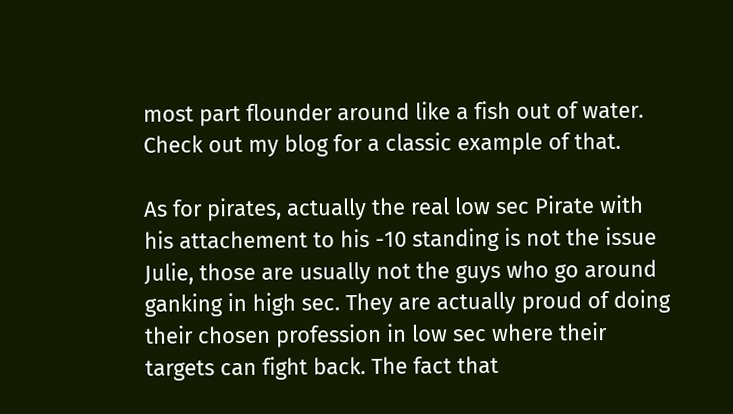most part flounder around like a fish out of water. Check out my blog for a classic example of that.

As for pirates, actually the real low sec Pirate with his attachement to his -10 standing is not the issue Julie, those are usually not the guys who go around ganking in high sec. They are actually proud of doing their chosen profession in low sec where their targets can fight back. The fact that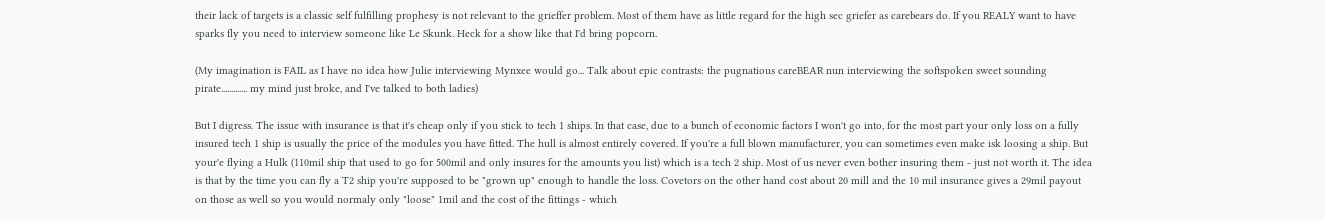their lack of targets is a classic self fulfilling prophesy is not relevant to the grieffer problem. Most of them have as little regard for the high sec griefer as carebears do. If you REALY want to have sparks fly you need to interview someone like Le Skunk. Heck for a show like that I'd bring popcorn.

(My imagination is FAIL as I have no idea how Julie interviewing Mynxee would go... Talk about epic contrasts: the pugnatious careBEAR nun interviewing the softspoken sweet sounding pirate............. my mind just broke, and I've talked to both ladies)

But I digress. The issue with insurance is that it's cheap only if you stick to tech 1 ships. In that case, due to a bunch of economic factors I won't go into, for the most part your only loss on a fully insured tech 1 ship is usually the price of the modules you have fitted. The hull is almost entirely covered. If you're a full blown manufacturer, you can sometimes even make isk loosing a ship. But your'e flying a Hulk (110mil ship that used to go for 500mil and only insures for the amounts you list) which is a tech 2 ship. Most of us never even bother insuring them - just not worth it. The idea is that by the time you can fly a T2 ship you're supposed to be "grown up" enough to handle the loss. Covetors on the other hand cost about 20 mill and the 10 mil insurance gives a 29mil payout on those as well so you would normaly only "loose" 1mil and the cost of the fittings - which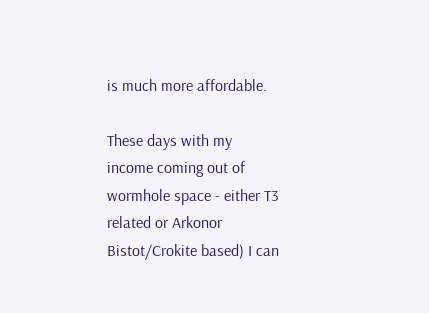is much more affordable.

These days with my income coming out of wormhole space - either T3 related or Arkonor Bistot/Crokite based) I can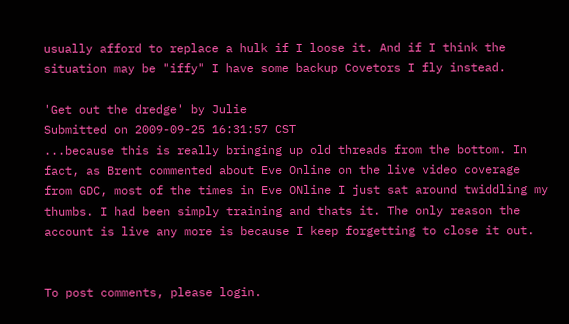usually afford to replace a hulk if I loose it. And if I think the situation may be "iffy" I have some backup Covetors I fly instead.

'Get out the dredge' by Julie
Submitted on 2009-09-25 16:31:57 CST
...because this is really bringing up old threads from the bottom. In fact, as Brent commented about Eve Online on the live video coverage from GDC, most of the times in Eve ONline I just sat around twiddling my thumbs. I had been simply training and thats it. The only reason the account is live any more is because I keep forgetting to close it out.


To post comments, please login.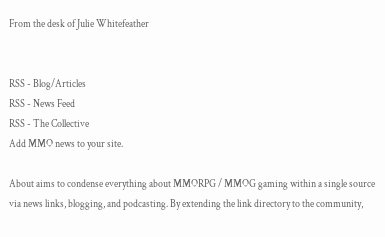From the desk of Julie Whitefeather


RSS - Blog/Articles
RSS - News Feed
RSS - The Collective
Add MMO news to your site.

About aims to condense everything about MMORPG / MMOG gaming within a single source via news links, blogging, and podcasting. By extending the link directory to the community,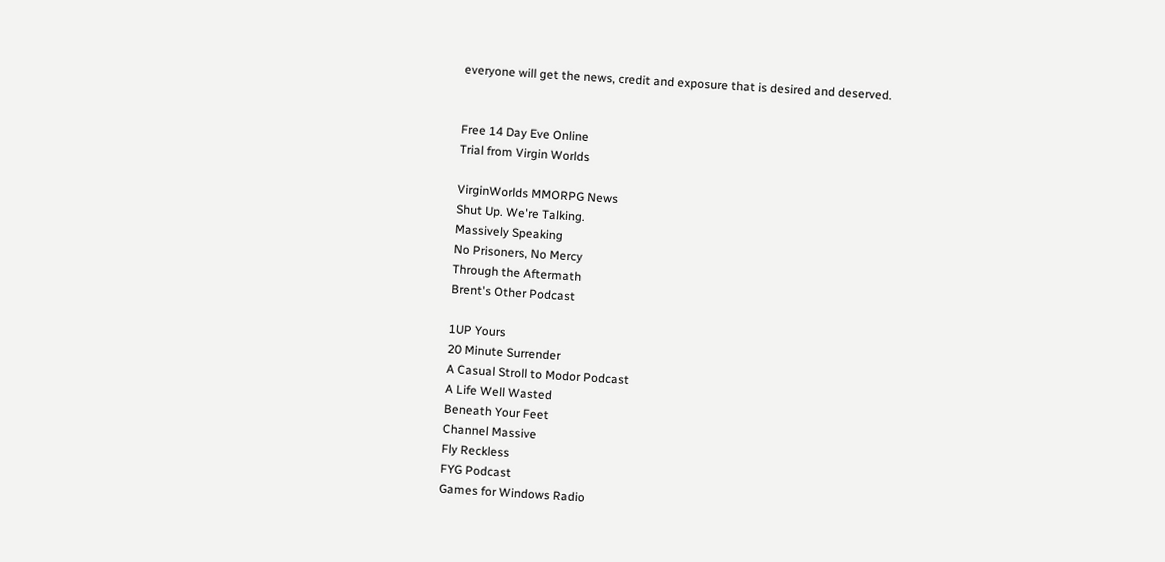everyone will get the news, credit and exposure that is desired and deserved.


Free 14 Day Eve Online
Trial from Virgin Worlds

VirginWorlds MMORPG News
Shut Up. We're Talking.
Massively Speaking
No Prisoners, No Mercy
Through the Aftermath
Brent's Other Podcast

1UP Yours
20 Minute Surrender
A Casual Stroll to Modor Podcast
A Life Well Wasted
Beneath Your Feet
Channel Massive
Fly Reckless
FYG Podcast
Games for Windows Radio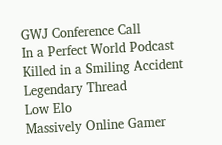GWJ Conference Call
In a Perfect World Podcast
Killed in a Smiling Accident
Legendary Thread
Low Elo
Massively Online Gamer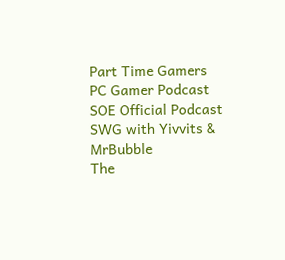Part Time Gamers
PC Gamer Podcast
SOE Official Podcast
SWG with Yivvits & MrBubble
The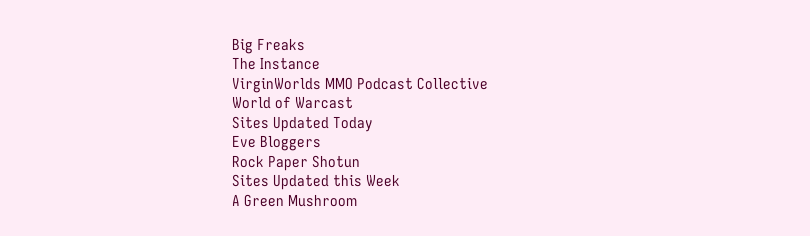Big Freaks
The Instance
VirginWorlds MMO Podcast Collective
World of Warcast
Sites Updated Today
Eve Bloggers
Rock Paper Shotun
Sites Updated this Week
A Green Mushroom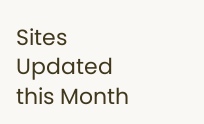Sites Updated this Month